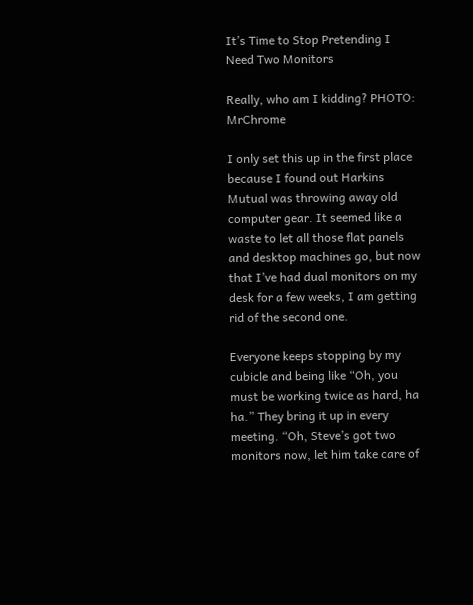It’s Time to Stop Pretending I Need Two Monitors

Really, who am I kidding? PHOTO: MrChrome

I only set this up in the first place because I found out Harkins Mutual was throwing away old computer gear. It seemed like a waste to let all those flat panels and desktop machines go, but now that I’ve had dual monitors on my desk for a few weeks, I am getting rid of the second one.

Everyone keeps stopping by my cubicle and being like “Oh, you must be working twice as hard, ha ha.” They bring it up in every meeting. “Oh, Steve’s got two monitors now, let him take care of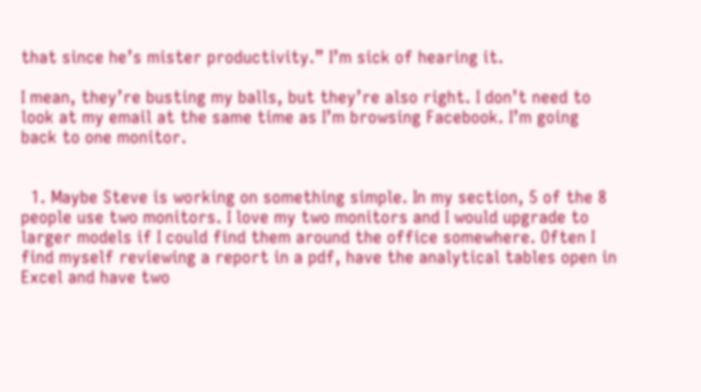that since he’s mister productivity.” I’m sick of hearing it.

I mean, they’re busting my balls, but they’re also right. I don’t need to look at my email at the same time as I’m browsing Facebook. I’m going back to one monitor.


  1. Maybe Steve is working on something simple. In my section, 5 of the 8 people use two monitors. I love my two monitors and I would upgrade to larger models if I could find them around the office somewhere. Often I find myself reviewing a report in a pdf, have the analytical tables open in Excel and have two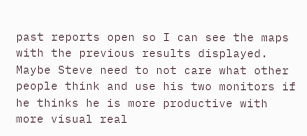past reports open so I can see the maps with the previous results displayed. Maybe Steve need to not care what other people think and use his two monitors if he thinks he is more productive with more visual real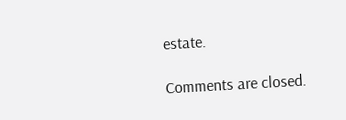estate.

Comments are closed.